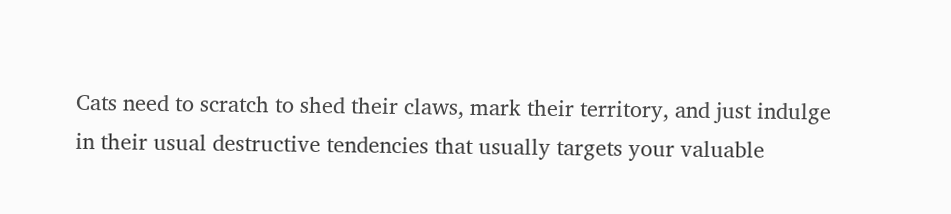Cats need to scratch to shed their claws, mark their territory, and just indulge in their usual destructive tendencies that usually targets your valuable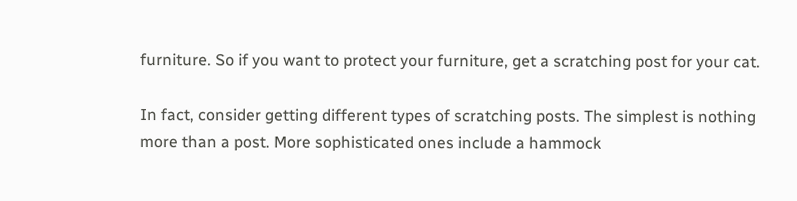furniture. So if you want to protect your furniture, get a scratching post for your cat.

In fact, consider getting different types of scratching posts. The simplest is nothing more than a post. More sophisticated ones include a hammock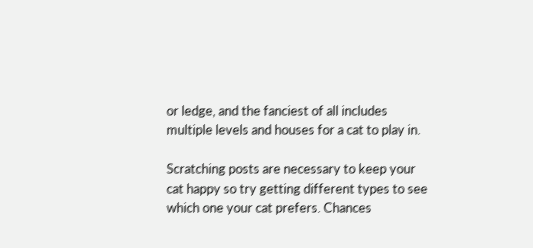or ledge, and the fanciest of all includes multiple levels and houses for a cat to play in.

Scratching posts are necessary to keep your cat happy so try getting different types to see which one your cat prefers. Chances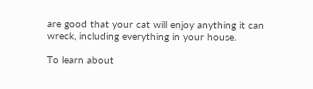are good that your cat will enjoy anything it can wreck, including everything in your house.

To learn about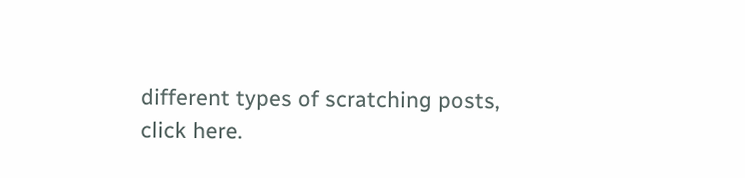different types of scratching posts, click here.